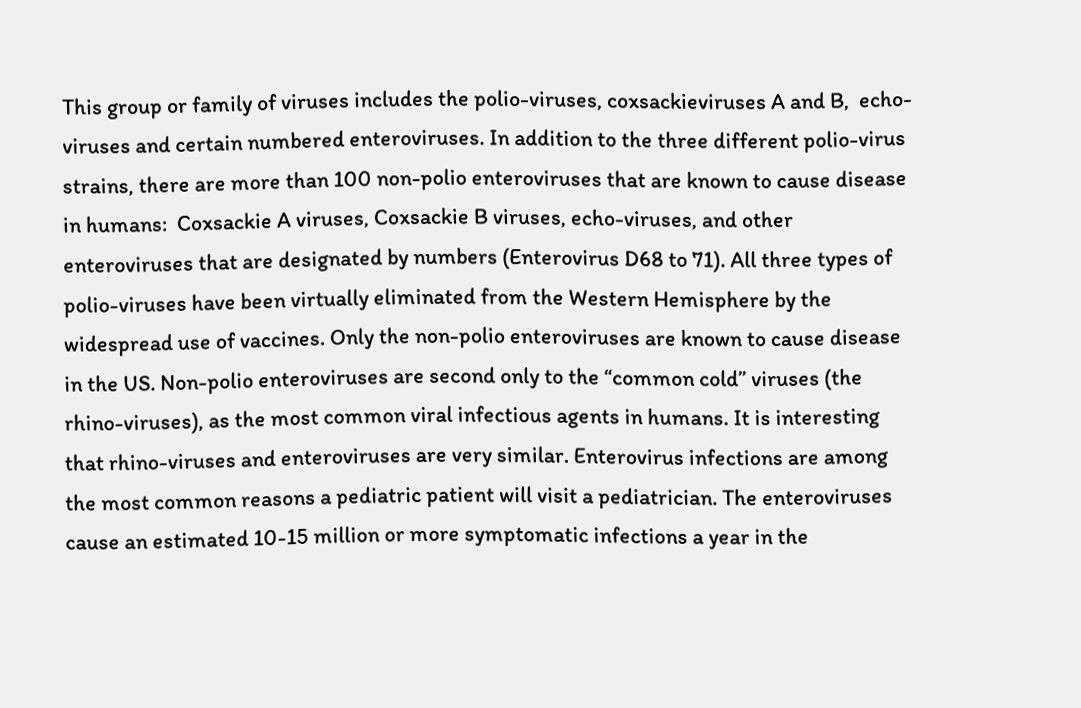This group or family of viruses includes the polio-viruses, coxsackieviruses A and B,  echo-viruses and certain numbered enteroviruses. In addition to the three different polio-virus strains, there are more than 100 non-polio enteroviruses that are known to cause disease in humans:  Coxsackie A viruses, Coxsackie B viruses, echo-viruses, and other enteroviruses that are designated by numbers (Enterovirus D68 to 71). All three types of polio-viruses have been virtually eliminated from the Western Hemisphere by the widespread use of vaccines. Only the non-polio enteroviruses are known to cause disease in the US. Non-polio enteroviruses are second only to the “common cold” viruses (the rhino-viruses), as the most common viral infectious agents in humans. It is interesting that rhino-viruses and enteroviruses are very similar. Enterovirus infections are among the most common reasons a pediatric patient will visit a pediatrician. The enteroviruses cause an estimated 10-15 million or more symptomatic infections a year in the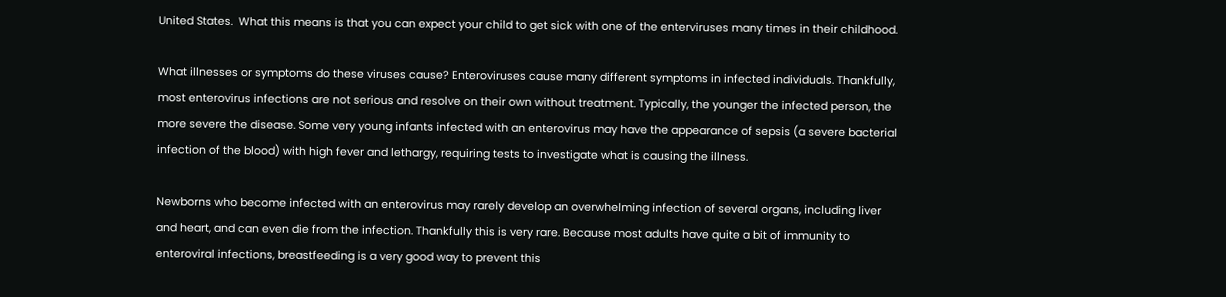United States.  What this means is that you can expect your child to get sick with one of the enterviruses many times in their childhood.

What illnesses or symptoms do these viruses cause? Enteroviruses cause many different symptoms in infected individuals. Thankfully, most enterovirus infections are not serious and resolve on their own without treatment. Typically, the younger the infected person, the more severe the disease. Some very young infants infected with an enterovirus may have the appearance of sepsis (a severe bacterial infection of the blood) with high fever and lethargy, requiring tests to investigate what is causing the illness.

Newborns who become infected with an enterovirus may rarely develop an overwhelming infection of several organs, including liver and heart, and can even die from the infection. Thankfully this is very rare. Because most adults have quite a bit of immunity to enteroviral infections, breastfeeding is a very good way to prevent this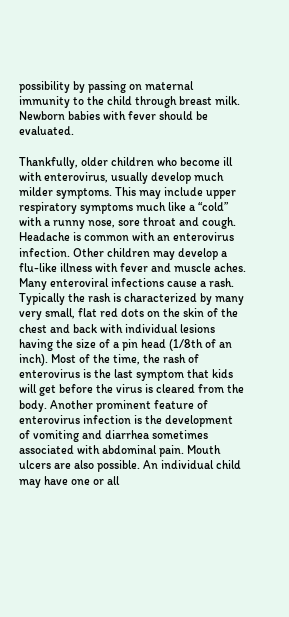possibility by passing on maternal immunity to the child through breast milk.  Newborn babies with fever should be evaluated.

Thankfully, older children who become ill with enterovirus, usually develop much milder symptoms. This may include upper respiratory symptoms much like a “cold” with a runny nose, sore throat and cough. Headache is common with an enterovirus infection. Other children may develop a flu-like illness with fever and muscle aches. Many enteroviral infections cause a rash. Typically the rash is characterized by many very small, flat red dots on the skin of the chest and back with individual lesions having the size of a pin head (1/8th of an inch). Most of the time, the rash of enterovirus is the last symptom that kids will get before the virus is cleared from the body. Another prominent feature of enterovirus infection is the development of vomiting and diarrhea sometimes associated with abdominal pain. Mouth ulcers are also possible. An individual child may have one or all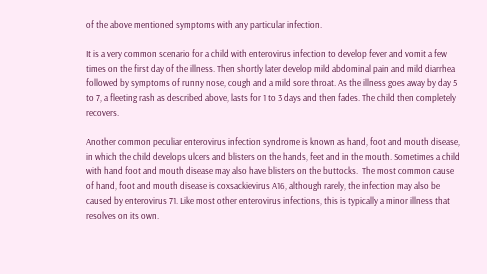of the above mentioned symptoms with any particular infection.

It is a very common scenario for a child with enterovirus infection to develop fever and vomit a few times on the first day of the illness. Then shortly later develop mild abdominal pain and mild diarrhea followed by symptoms of runny nose, cough and a mild sore throat. As the illness goes away by day 5 to 7, a fleeting rash as described above, lasts for 1 to 3 days and then fades. The child then completely recovers.

Another common peculiar enterovirus infection syndrome is known as hand, foot and mouth disease, in which the child develops ulcers and blisters on the hands, feet and in the mouth. Sometimes a child with hand foot and mouth disease may also have blisters on the buttocks.  The most common cause of hand, foot and mouth disease is coxsackievirus A16, although rarely, the infection may also be caused by enterovirus 71. Like most other enterovirus infections, this is typically a minor illness that resolves on its own.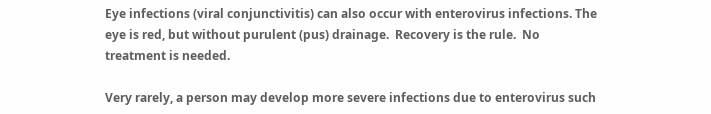Eye infections (viral conjunctivitis) can also occur with enterovirus infections. The eye is red, but without purulent (pus) drainage.  Recovery is the rule.  No treatment is needed.

Very rarely, a person may develop more severe infections due to enterovirus such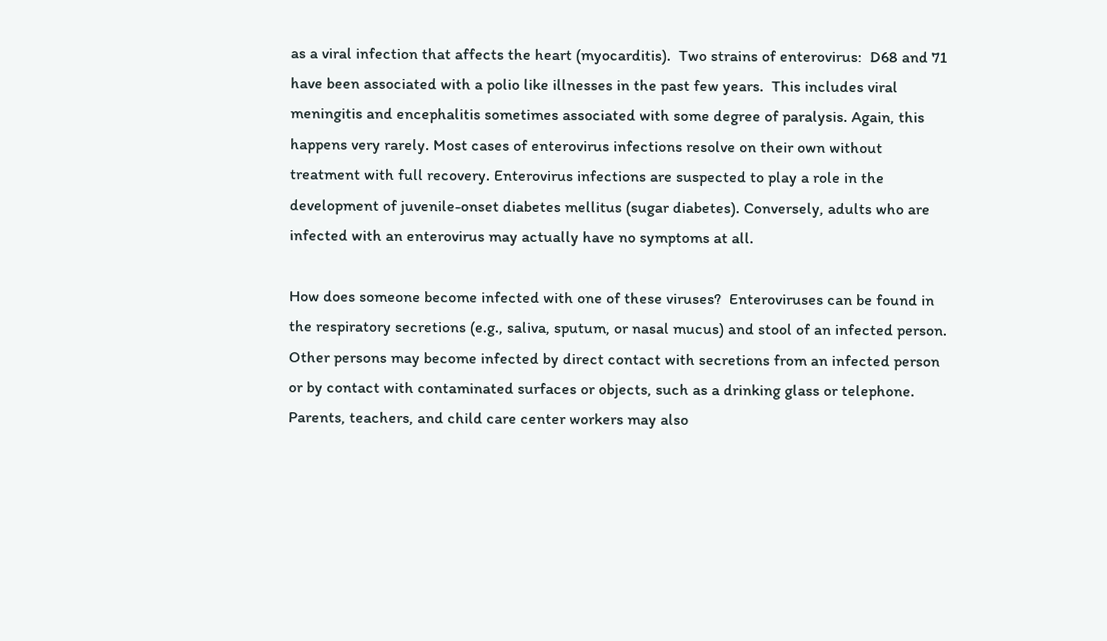as a viral infection that affects the heart (myocarditis).  Two strains of enterovirus:  D68 and 71 have been associated with a polio like illnesses in the past few years.  This includes viral meningitis and encephalitis sometimes associated with some degree of paralysis. Again, this happens very rarely. Most cases of enterovirus infections resolve on their own without treatment with full recovery. Enterovirus infections are suspected to play a role in the development of juvenile-onset diabetes mellitus (sugar diabetes). Conversely, adults who are infected with an enterovirus may actually have no symptoms at all.

How does someone become infected with one of these viruses?  Enteroviruses can be found in the respiratory secretions (e.g., saliva, sputum, or nasal mucus) and stool of an infected person. Other persons may become infected by direct contact with secretions from an infected person or by contact with contaminated surfaces or objects, such as a drinking glass or telephone. Parents, teachers, and child care center workers may also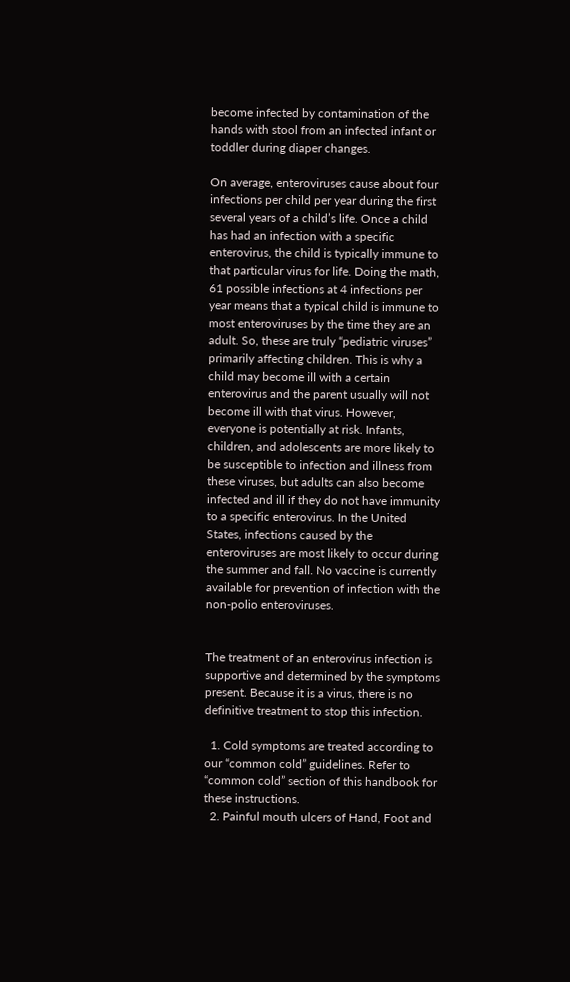become infected by contamination of the hands with stool from an infected infant or toddler during diaper changes.

On average, enteroviruses cause about four infections per child per year during the first several years of a child’s life. Once a child has had an infection with a specific enterovirus, the child is typically immune to that particular virus for life. Doing the math, 61 possible infections at 4 infections per year means that a typical child is immune to most enteroviruses by the time they are an adult. So, these are truly “pediatric viruses” primarily affecting children. This is why a child may become ill with a certain enterovirus and the parent usually will not become ill with that virus. However, everyone is potentially at risk. Infants, children, and adolescents are more likely to be susceptible to infection and illness from these viruses, but adults can also become infected and ill if they do not have immunity to a specific enterovirus. In the United States, infections caused by the enteroviruses are most likely to occur during the summer and fall. No vaccine is currently available for prevention of infection with the non-polio enteroviruses.


The treatment of an enterovirus infection is supportive and determined by the symptoms present. Because it is a virus, there is no definitive treatment to stop this infection.

  1. Cold symptoms are treated according to our “common cold” guidelines. Refer to “common cold” section of this handbook for these instructions.
  2. Painful mouth ulcers of Hand, Foot and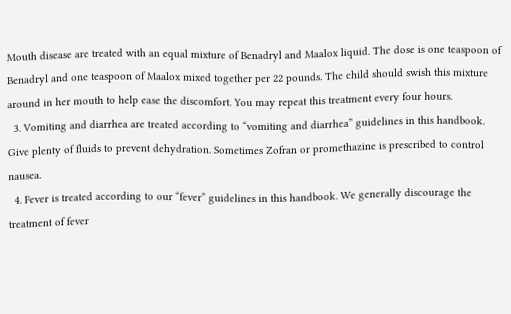Mouth disease are treated with an equal mixture of Benadryl and Maalox liquid. The dose is one teaspoon of Benadryl and one teaspoon of Maalox mixed together per 22 pounds. The child should swish this mixture around in her mouth to help ease the discomfort. You may repeat this treatment every four hours.
  3. Vomiting and diarrhea are treated according to “vomiting and diarrhea” guidelines in this handbook. Give plenty of fluids to prevent dehydration. Sometimes Zofran or promethazine is prescribed to control nausea.
  4. Fever is treated according to our “fever” guidelines in this handbook. We generally discourage the treatment of fever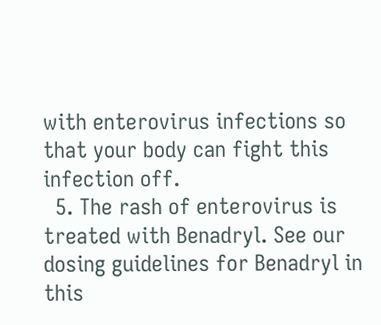with enterovirus infections so that your body can fight this infection off.
  5. The rash of enterovirus is treated with Benadryl. See our dosing guidelines for Benadryl in this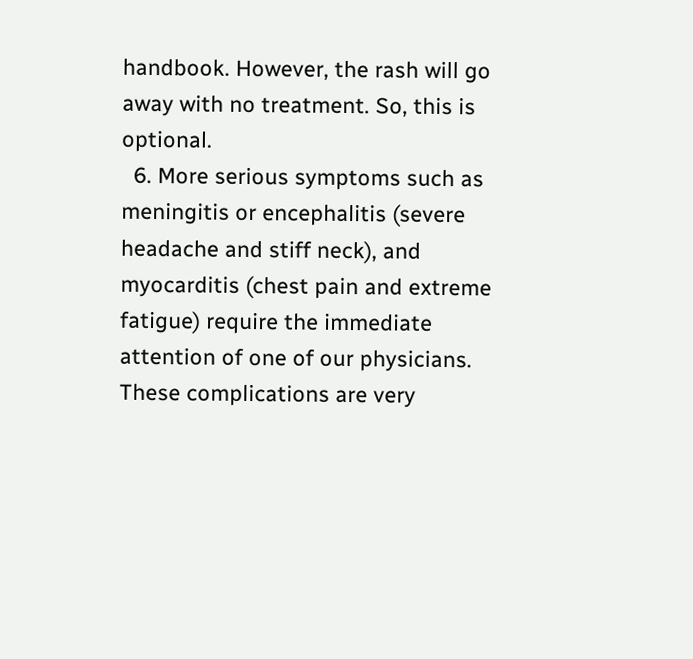handbook. However, the rash will go away with no treatment. So, this is optional.
  6. More serious symptoms such as meningitis or encephalitis (severe headache and stiff neck), and myocarditis (chest pain and extreme fatigue) require the immediate attention of one of our physicians. These complications are very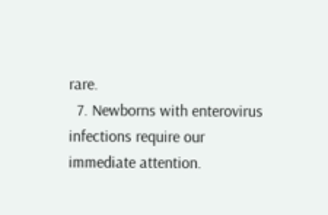rare.
  7. Newborns with enterovirus infections require our immediate attention.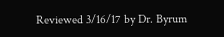Reviewed 3/16/17 by Dr. Byrum